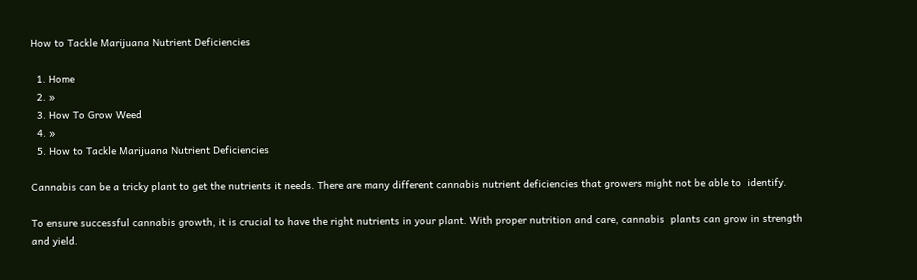How to Tackle Marijuana Nutrient Deficiencies

  1. Home
  2. »
  3. How To Grow Weed
  4. »
  5. How to Tackle Marijuana Nutrient Deficiencies

Cannabis can be a tricky plant to get the nutrients it needs. There are many different cannabis nutrient deficiencies that growers might not be able to  identify.

To ensure successful cannabis growth, it is crucial to have the right nutrients in your plant. With proper nutrition and care, cannabis  plants can grow in strength and yield.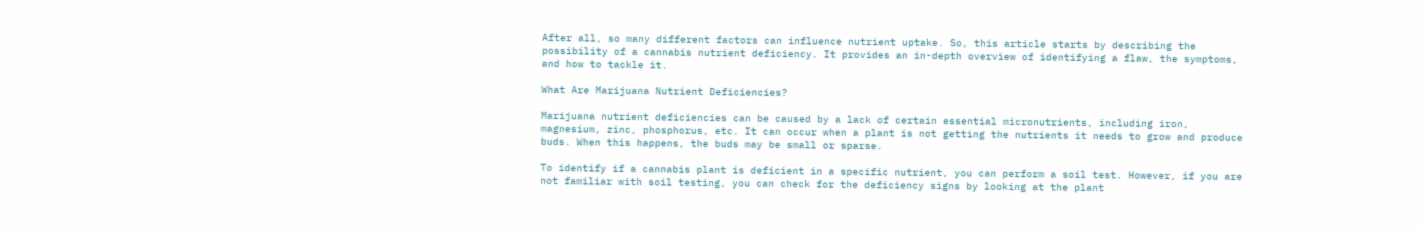After all, so many different factors can influence nutrient uptake. So, this article starts by describing the possibility of a cannabis nutrient deficiency. It provides an in-depth overview of identifying a flaw, the symptoms, and how to tackle it.

What Are Marijuana Nutrient Deficiencies?

Marijuana nutrient deficiencies can be caused by a lack of certain essential micronutrients, including iron, magnesium, zinc, phosphorus, etc. It can occur when a plant is not getting the nutrients it needs to grow and produce buds. When this happens, the buds may be small or sparse.

To identify if a cannabis plant is deficient in a specific nutrient, you can perform a soil test. However, if you are not familiar with soil testing, you can check for the deficiency signs by looking at the plant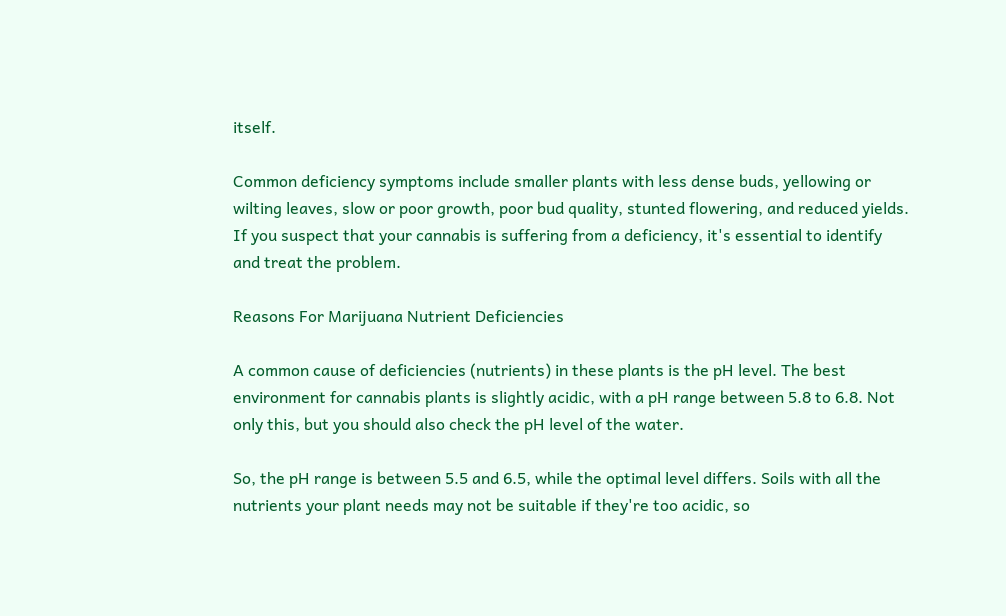itself.

Common deficiency symptoms include smaller plants with less dense buds, yellowing or wilting leaves, slow or poor growth, poor bud quality, stunted flowering, and reduced yields. If you suspect that your cannabis is suffering from a deficiency, it's essential to identify and treat the problem.

Reasons For Marijuana Nutrient Deficiencies

A common cause of deficiencies (nutrients) in these plants is the pH level. The best environment for cannabis plants is slightly acidic, with a pH range between 5.8 to 6.8. Not only this, but you should also check the pH level of the water.

So, the pH range is between 5.5 and 6.5, while the optimal level differs. Soils with all the nutrients your plant needs may not be suitable if they're too acidic, so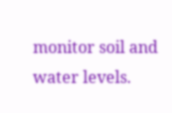monitor soil and water levels.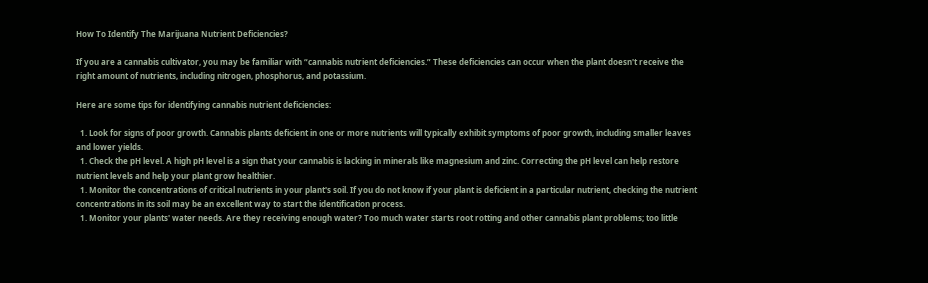How To Identify The Marijuana Nutrient Deficiencies?

If you are a cannabis cultivator, you may be familiar with “cannabis nutrient deficiencies.” These deficiencies can occur when the plant doesn't receive the right amount of nutrients, including nitrogen, phosphorus, and potassium.

Here are some tips for identifying cannabis nutrient deficiencies:

  1. Look for signs of poor growth. Cannabis plants deficient in one or more nutrients will typically exhibit symptoms of poor growth, including smaller leaves and lower yields.
  1. Check the pH level. A high pH level is a sign that your cannabis is lacking in minerals like magnesium and zinc. Correcting the pH level can help restore nutrient levels and help your plant grow healthier.
  1. Monitor the concentrations of critical nutrients in your plant's soil. If you do not know if your plant is deficient in a particular nutrient, checking the nutrient concentrations in its soil may be an excellent way to start the identification process.
  1. Monitor your plants' water needs. Are they receiving enough water? Too much water starts root rotting and other cannabis plant problems; too little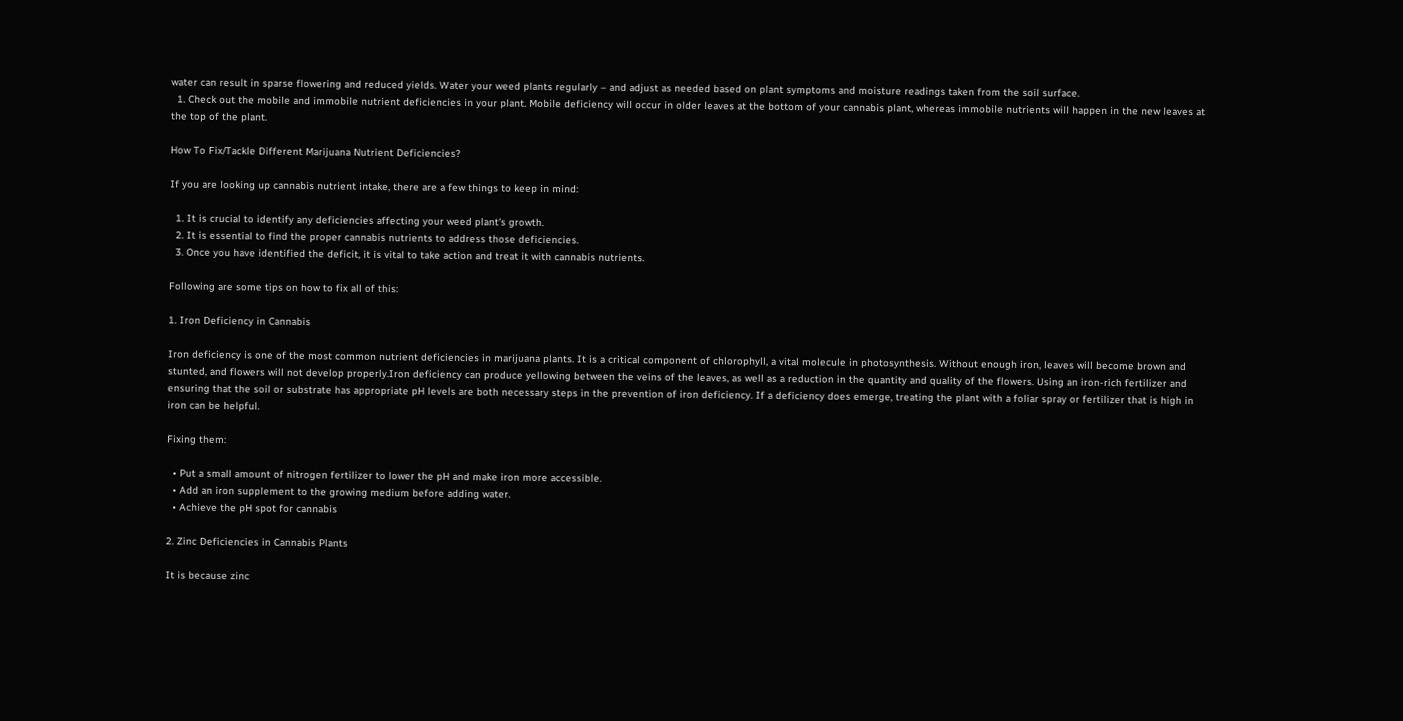water can result in sparse flowering and reduced yields. Water your weed plants regularly – and adjust as needed based on plant symptoms and moisture readings taken from the soil surface.
  1. Check out the mobile and immobile nutrient deficiencies in your plant. Mobile deficiency will occur in older leaves at the bottom of your cannabis plant, whereas immobile nutrients will happen in the new leaves at the top of the plant.

How To Fix/Tackle Different Marijuana Nutrient Deficiencies?

If you are looking up cannabis nutrient intake, there are a few things to keep in mind:

  1. It is crucial to identify any deficiencies affecting your weed plant's growth.
  2. It is essential to find the proper cannabis nutrients to address those deficiencies.
  3. Once you have identified the deficit, it is vital to take action and treat it with cannabis nutrients.

Following are some tips on how to fix all of this:

1. Iron Deficiency in Cannabis

Iron deficiency is one of the most common nutrient deficiencies in marijuana plants. It is a critical component of chlorophyll, a vital molecule in photosynthesis. Without enough iron, leaves will become brown and stunted, and flowers will not develop properly.Iron deficiency can produce yellowing between the veins of the leaves, as well as a reduction in the quantity and quality of the flowers. Using an iron-rich fertilizer and ensuring that the soil or substrate has appropriate pH levels are both necessary steps in the prevention of iron deficiency. If a deficiency does emerge, treating the plant with a foliar spray or fertilizer that is high in iron can be helpful.

Fixing them:

  • Put a small amount of nitrogen fertilizer to lower the pH and make iron more accessible.
  • Add an iron supplement to the growing medium before adding water.
  • Achieve the pH spot for cannabis

2. Zinc Deficiencies in Cannabis Plants

It is because zinc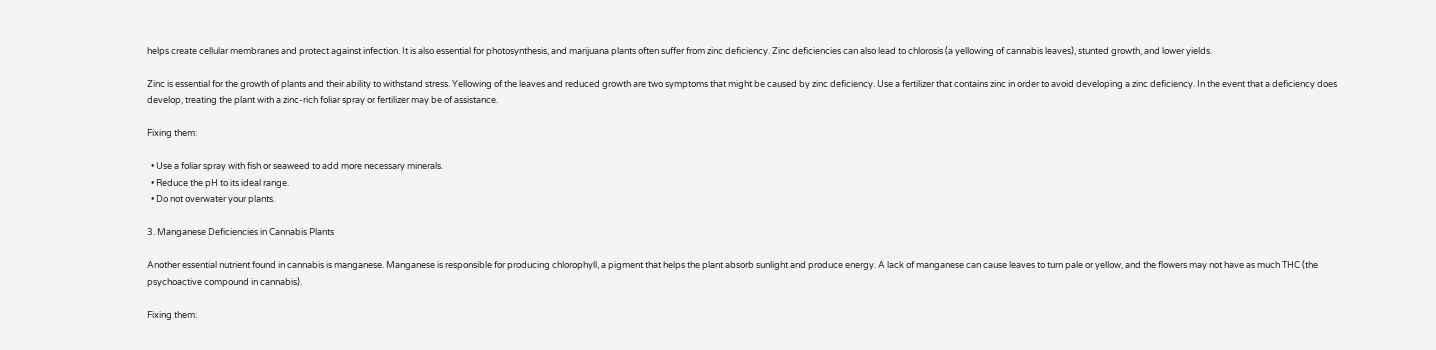helps create cellular membranes and protect against infection. It is also essential for photosynthesis, and marijuana plants often suffer from zinc deficiency. Zinc deficiencies can also lead to chlorosis (a yellowing of cannabis leaves), stunted growth, and lower yields.

Zinc is essential for the growth of plants and their ability to withstand stress. Yellowing of the leaves and reduced growth are two symptoms that might be caused by zinc deficiency. Use a fertilizer that contains zinc in order to avoid developing a zinc deficiency. In the event that a deficiency does develop, treating the plant with a zinc-rich foliar spray or fertilizer may be of assistance.

Fixing them:

  • Use a foliar spray with fish or seaweed to add more necessary minerals.
  • Reduce the pH to its ideal range.
  • Do not overwater your plants.

3. Manganese Deficiencies in Cannabis Plants

Another essential nutrient found in cannabis is manganese. Manganese is responsible for producing chlorophyll, a pigment that helps the plant absorb sunlight and produce energy. A lack of manganese can cause leaves to turn pale or yellow, and the flowers may not have as much THC (the psychoactive compound in cannabis).

Fixing them: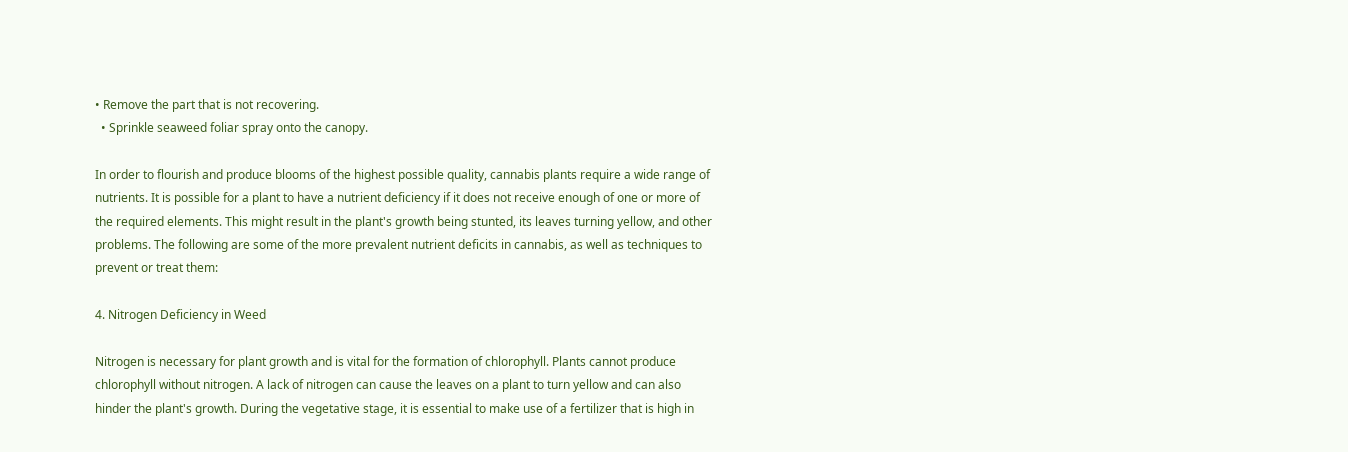• Remove the part that is not recovering.
  • Sprinkle seaweed foliar spray onto the canopy.

In order to flourish and produce blooms of the highest possible quality, cannabis plants require a wide range of nutrients. It is possible for a plant to have a nutrient deficiency if it does not receive enough of one or more of the required elements. This might result in the plant's growth being stunted, its leaves turning yellow, and other problems. The following are some of the more prevalent nutrient deficits in cannabis, as well as techniques to prevent or treat them:

4. Nitrogen Deficiency in Weed

Nitrogen is necessary for plant growth and is vital for the formation of chlorophyll. Plants cannot produce chlorophyll without nitrogen. A lack of nitrogen can cause the leaves on a plant to turn yellow and can also hinder the plant's growth. During the vegetative stage, it is essential to make use of a fertilizer that is high in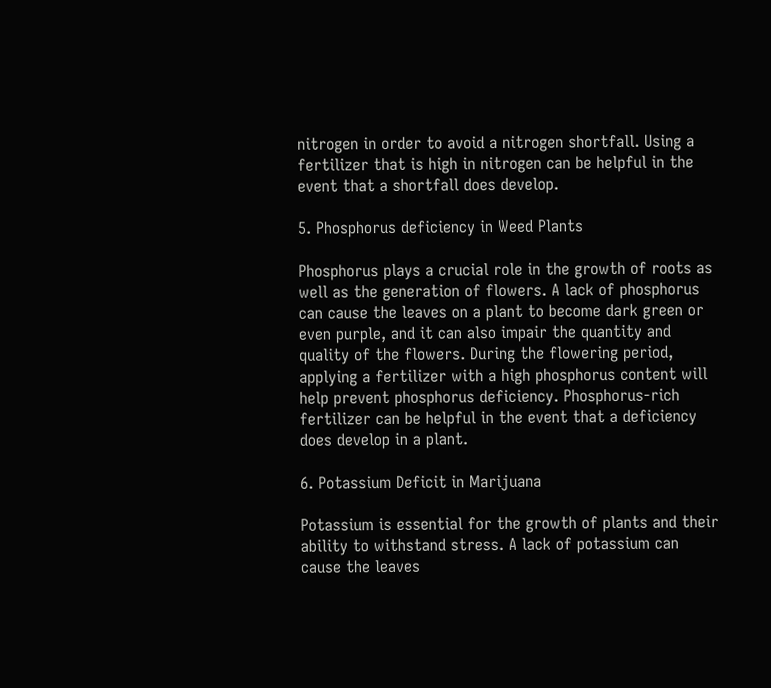nitrogen in order to avoid a nitrogen shortfall. Using a fertilizer that is high in nitrogen can be helpful in the event that a shortfall does develop.

5. Phosphorus deficiency in Weed Plants

Phosphorus plays a crucial role in the growth of roots as well as the generation of flowers. A lack of phosphorus can cause the leaves on a plant to become dark green or even purple, and it can also impair the quantity and quality of the flowers. During the flowering period, applying a fertilizer with a high phosphorus content will help prevent phosphorus deficiency. Phosphorus-rich fertilizer can be helpful in the event that a deficiency does develop in a plant.

6. Potassium Deficit in Marijuana

Potassium is essential for the growth of plants and their ability to withstand stress. A lack of potassium can cause the leaves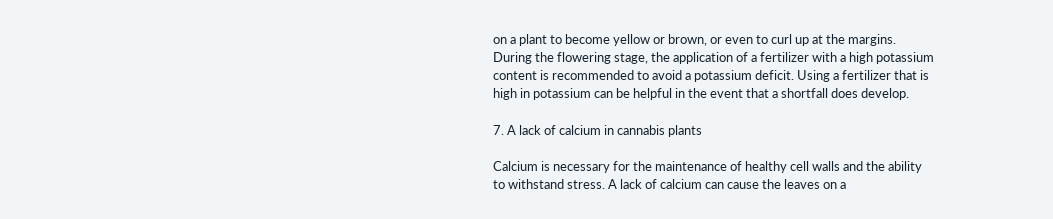on a plant to become yellow or brown, or even to curl up at the margins. During the flowering stage, the application of a fertilizer with a high potassium content is recommended to avoid a potassium deficit. Using a fertilizer that is high in potassium can be helpful in the event that a shortfall does develop.

7. A lack of calcium in cannabis plants

Calcium is necessary for the maintenance of healthy cell walls and the ability to withstand stress. A lack of calcium can cause the leaves on a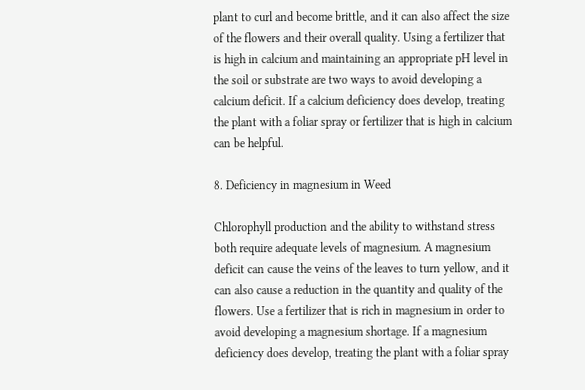plant to curl and become brittle, and it can also affect the size of the flowers and their overall quality. Using a fertilizer that is high in calcium and maintaining an appropriate pH level in the soil or substrate are two ways to avoid developing a calcium deficit. If a calcium deficiency does develop, treating the plant with a foliar spray or fertilizer that is high in calcium can be helpful.

8. Deficiency in magnesium in Weed

Chlorophyll production and the ability to withstand stress both require adequate levels of magnesium. A magnesium deficit can cause the veins of the leaves to turn yellow, and it can also cause a reduction in the quantity and quality of the flowers. Use a fertilizer that is rich in magnesium in order to avoid developing a magnesium shortage. If a magnesium deficiency does develop, treating the plant with a foliar spray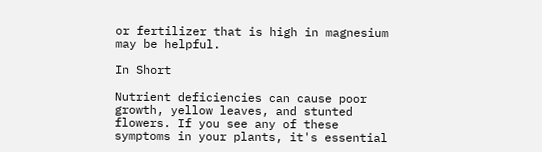or fertilizer that is high in magnesium may be helpful.

In Short

Nutrient deficiencies can cause poor growth, yellow leaves, and stunted flowers. If you see any of these symptoms in your plants, it's essential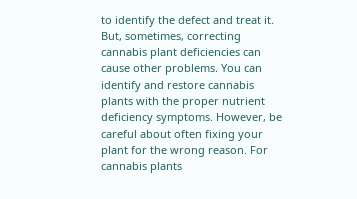to identify the defect and treat it. But, sometimes, correcting cannabis plant deficiencies can cause other problems. You can identify and restore cannabis plants with the proper nutrient deficiency symptoms. However, be careful about often fixing your plant for the wrong reason. For cannabis plants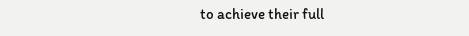to achieve their full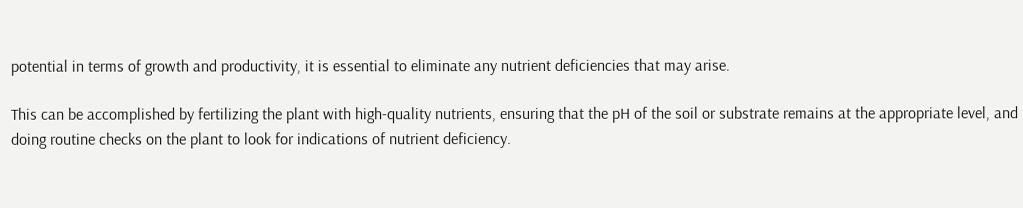potential in terms of growth and productivity, it is essential to eliminate any nutrient deficiencies that may arise.

This can be accomplished by fertilizing the plant with high-quality nutrients, ensuring that the pH of the soil or substrate remains at the appropriate level, and doing routine checks on the plant to look for indications of nutrient deficiency.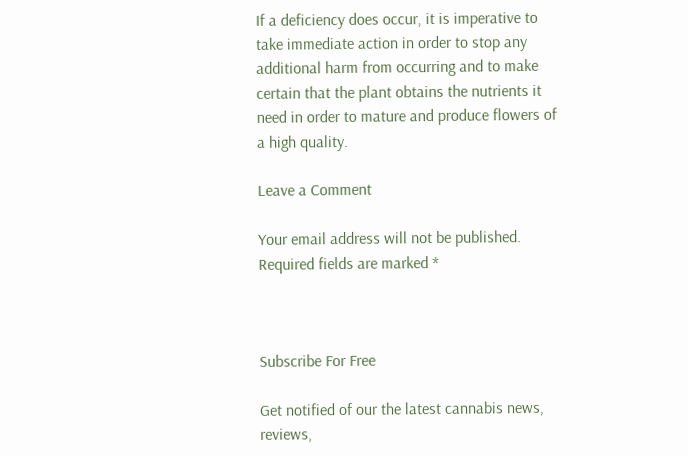If a deficiency does occur, it is imperative to take immediate action in order to stop any additional harm from occurring and to make certain that the plant obtains the nutrients it need in order to mature and produce flowers of a high quality.

Leave a Comment

Your email address will not be published. Required fields are marked *



Subscribe For Free

Get notified of our the latest cannabis news, reviews,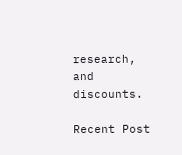research, and discounts.

Recent Post